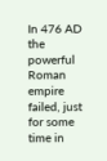In 476 AD the powerful Roman empire failed, just for some time in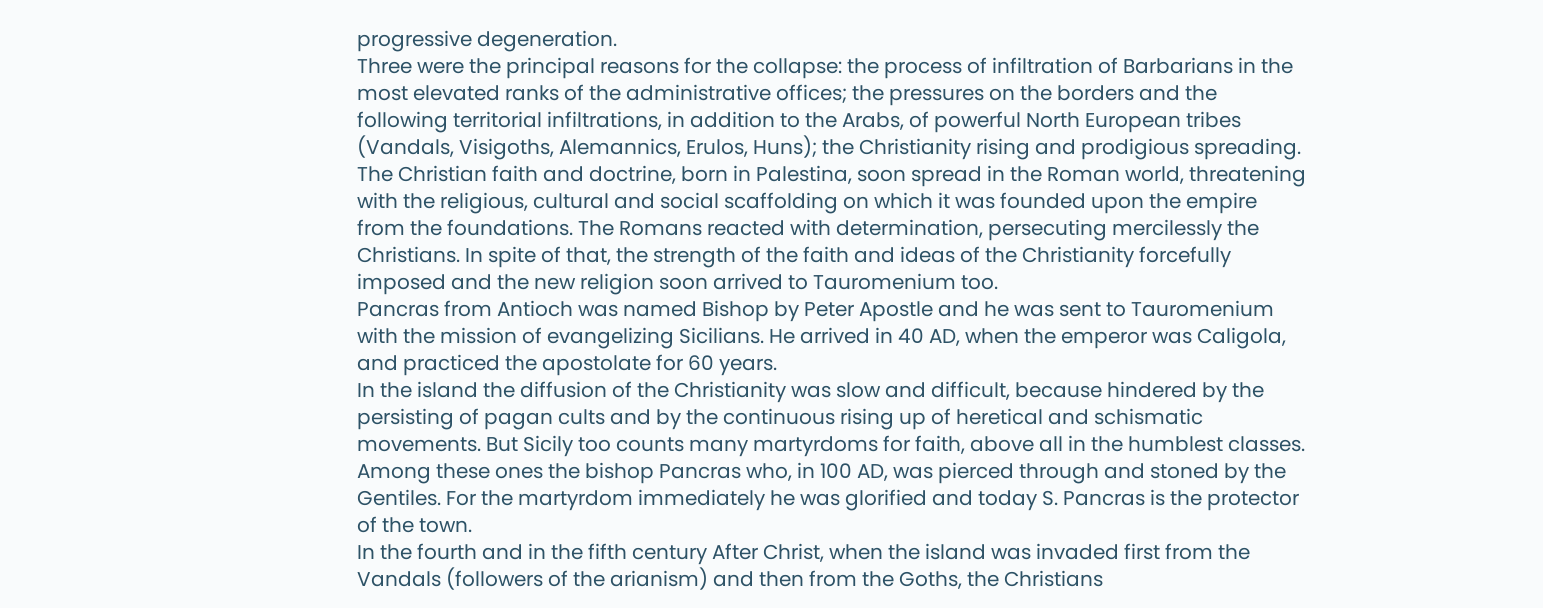progressive degeneration.
Three were the principal reasons for the collapse: the process of infiltration of Barbarians in the most elevated ranks of the administrative offices; the pressures on the borders and the following territorial infiltrations, in addition to the Arabs, of powerful North European tribes (Vandals, Visigoths, Alemannics, Erulos, Huns); the Christianity rising and prodigious spreading.
The Christian faith and doctrine, born in Palestina, soon spread in the Roman world, threatening with the religious, cultural and social scaffolding on which it was founded upon the empire from the foundations. The Romans reacted with determination, persecuting mercilessly the Christians. In spite of that, the strength of the faith and ideas of the Christianity forcefully imposed and the new religion soon arrived to Tauromenium too.
Pancras from Antioch was named Bishop by Peter Apostle and he was sent to Tauromenium with the mission of evangelizing Sicilians. He arrived in 40 AD, when the emperor was Caligola, and practiced the apostolate for 60 years.
In the island the diffusion of the Christianity was slow and difficult, because hindered by the persisting of pagan cults and by the continuous rising up of heretical and schismatic movements. But Sicily too counts many martyrdoms for faith, above all in the humblest classes. Among these ones the bishop Pancras who, in 100 AD, was pierced through and stoned by the Gentiles. For the martyrdom immediately he was glorified and today S. Pancras is the protector of the town.
In the fourth and in the fifth century After Christ, when the island was invaded first from the Vandals (followers of the arianism) and then from the Goths, the Christians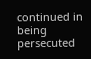continued in being persecuted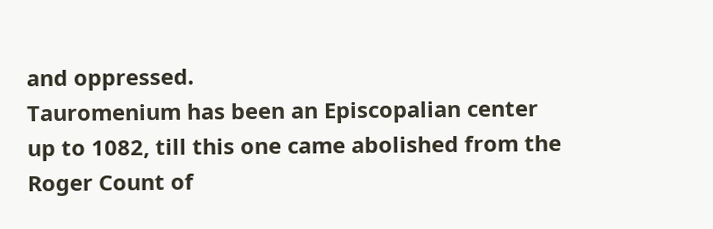and oppressed.
Tauromenium has been an Episcopalian center up to 1082, till this one came abolished from the Roger Count of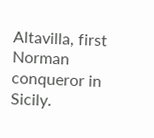Altavilla, first Norman conqueror in Sicily.